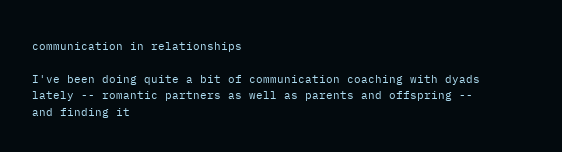communication in relationships

I've been doing quite a bit of communication coaching with dyads lately -- romantic partners as well as parents and offspring -- and finding it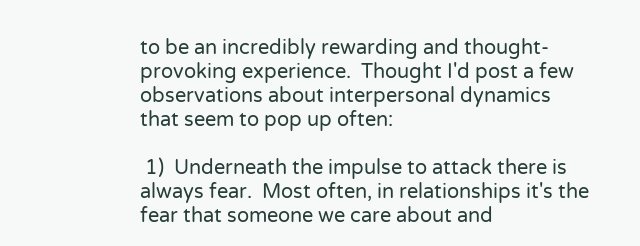to be an incredibly rewarding and thought-provoking experience.  Thought I'd post a few observations about interpersonal dynamics that seem to pop up often:

 1)  Underneath the impulse to attack there is always fear.  Most often, in relationships it's the fear that someone we care about and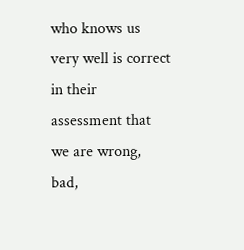who knows us very well is correct in their assessment that we are wrong, bad,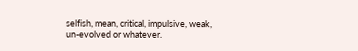selfish, mean, critical, impulsive, weak, un-evolved or whatever.